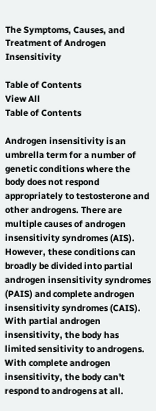The Symptoms, Causes, and Treatment of Androgen Insensitivity

Table of Contents
View All
Table of Contents

Androgen insensitivity is an umbrella term for a number of genetic conditions where the body does not respond appropriately to testosterone and other androgens. There are multiple causes of androgen insensitivity syndromes (AIS). However, these conditions can broadly be divided into partial androgen insensitivity syndromes (PAIS) and complete androgen insensitivity syndromes (CAIS). With partial androgen insensitivity, the body has limited sensitivity to androgens. With complete androgen insensitivity, the body can't respond to androgens at all.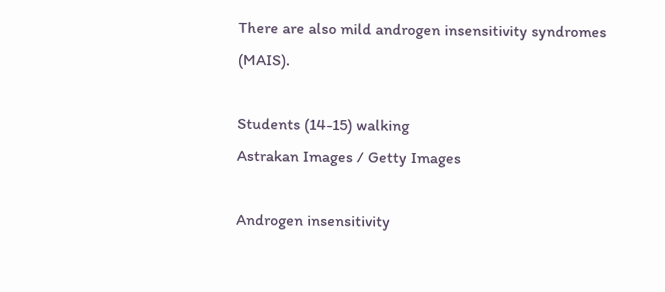There are also mild androgen insensitivity syndromes (MAIS).

Students (14-15) walking
Astrakan Images / Getty Images

Androgen insensitivity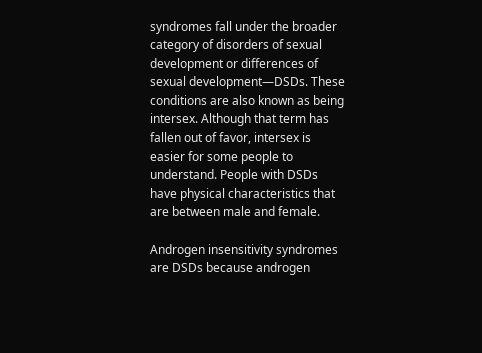syndromes fall under the broader category of disorders of sexual development or differences of sexual development—DSDs. These conditions are also known as being intersex. Although that term has fallen out of favor, intersex is easier for some people to understand. People with DSDs have physical characteristics that are between male and female.

Androgen insensitivity syndromes are DSDs because androgen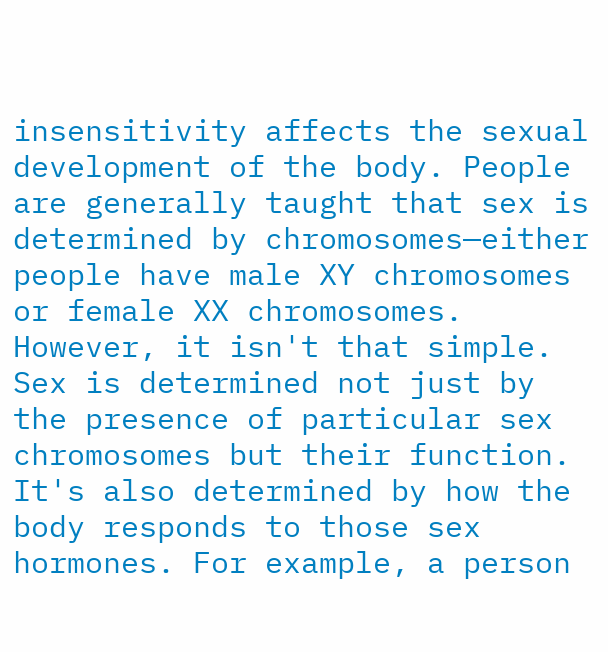insensitivity affects the sexual development of the body. People are generally taught that sex is determined by chromosomes—either people have male XY chromosomes or female XX chromosomes. However, it isn't that simple. Sex is determined not just by the presence of particular sex chromosomes but their function. It's also determined by how the body responds to those sex hormones. For example, a person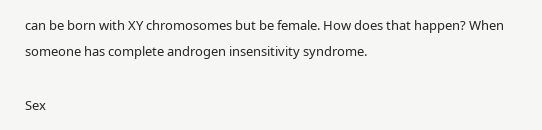can be born with XY chromosomes but be female. How does that happen? When someone has complete androgen insensitivity syndrome.

Sex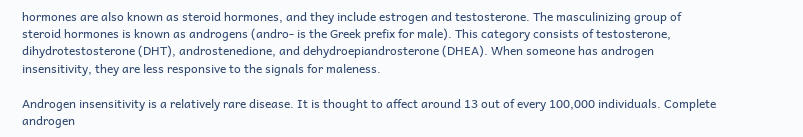hormones are also known as steroid hormones, and they include estrogen and testosterone. The masculinizing group of steroid hormones is known as androgens (andro- is the Greek prefix for male). This category consists of testosterone, dihydrotestosterone (DHT), androstenedione, and dehydroepiandrosterone (DHEA). When someone has androgen insensitivity, they are less responsive to the signals for maleness.

Androgen insensitivity is a relatively rare disease. It is thought to affect around 13 out of every 100,000 individuals. Complete androgen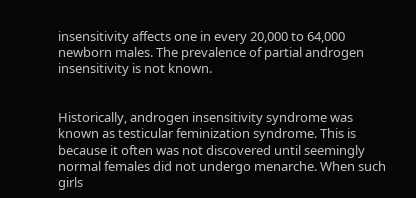insensitivity affects one in every 20,000 to 64,000 newborn males. The prevalence of partial androgen insensitivity is not known.


Historically, androgen insensitivity syndrome was known as testicular feminization syndrome. This is because it often was not discovered until seemingly normal females did not undergo menarche. When such girls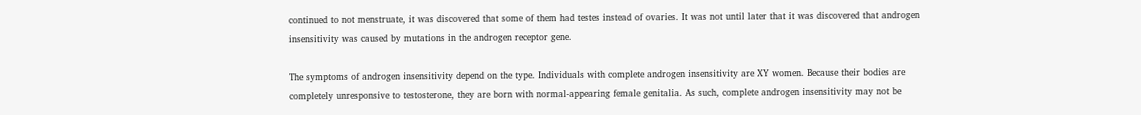continued to not menstruate, it was discovered that some of them had testes instead of ovaries. It was not until later that it was discovered that androgen insensitivity was caused by mutations in the androgen receptor gene.

The symptoms of androgen insensitivity depend on the type. Individuals with complete androgen insensitivity are XY women. Because their bodies are completely unresponsive to testosterone, they are born with normal-appearing female genitalia. As such, complete androgen insensitivity may not be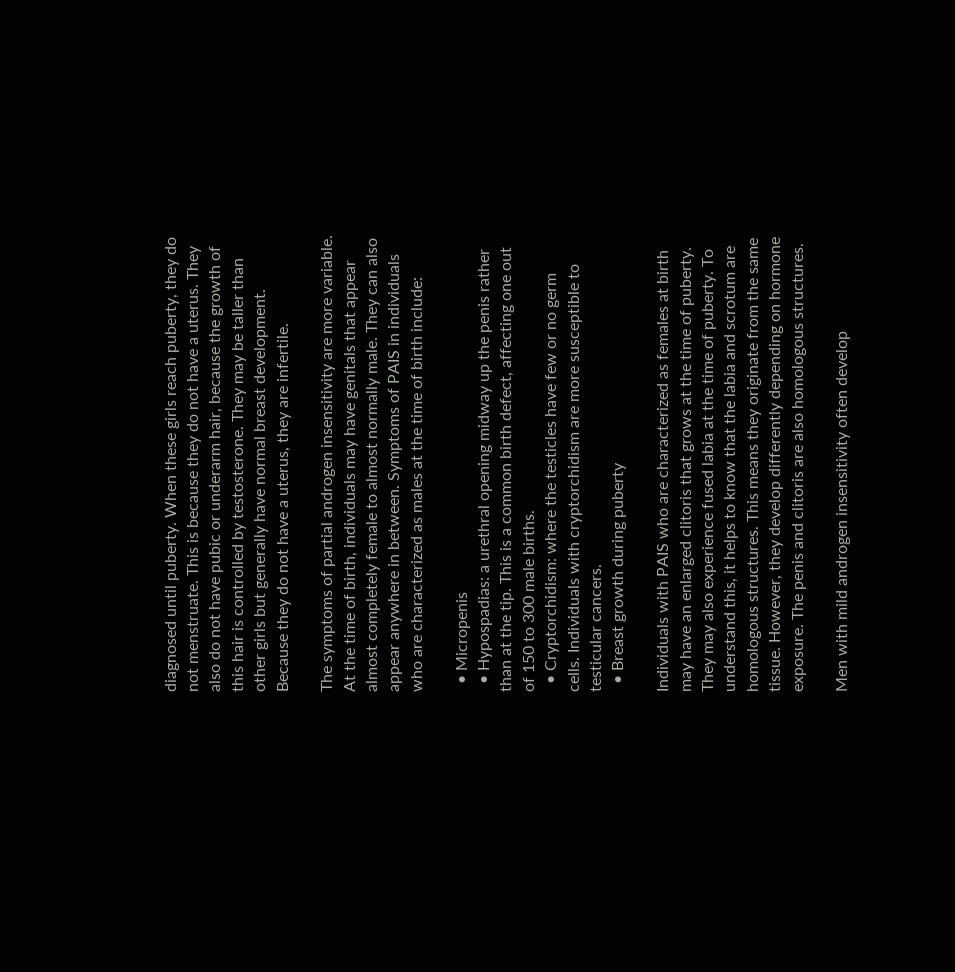diagnosed until puberty. When these girls reach puberty, they do not menstruate. This is because they do not have a uterus. They also do not have pubic or underarm hair, because the growth of this hair is controlled by testosterone. They may be taller than other girls but generally have normal breast development. Because they do not have a uterus, they are infertile.

The symptoms of partial androgen insensitivity are more variable. At the time of birth, individuals may have genitals that appear almost completely female to almost normally male. They can also appear anywhere in between. Symptoms of PAIS in individuals who are characterized as males at the time of birth include:

  • Micropenis
  • Hypospadias: a urethral opening midway up the penis rather than at the tip. This is a common birth defect, affecting one out of 150 to 300 male births.
  • Cryptorchidism: where the testicles have few or no germ cells. Individuals with cryptorchidism are more susceptible to testicular cancers.
  • Breast growth during puberty

Individuals with PAIS who are characterized as females at birth may have an enlarged clitoris that grows at the time of puberty. They may also experience fused labia at the time of puberty. To understand this, it helps to know that the labia and scrotum are homologous structures. This means they originate from the same tissue. However, they develop differently depending on hormone exposure. The penis and clitoris are also homologous structures.

Men with mild androgen insensitivity often develop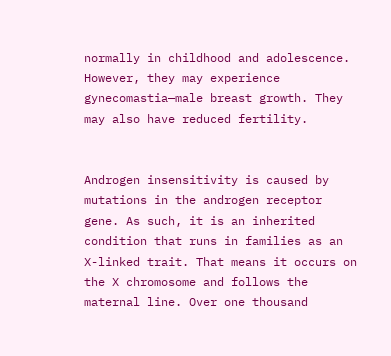normally in childhood and adolescence. However, they may experience gynecomastia—male breast growth. They may also have reduced fertility.


Androgen insensitivity is caused by mutations in the androgen receptor gene. As such, it is an inherited condition that runs in families as an X-linked trait. That means it occurs on the X chromosome and follows the maternal line. Over one thousand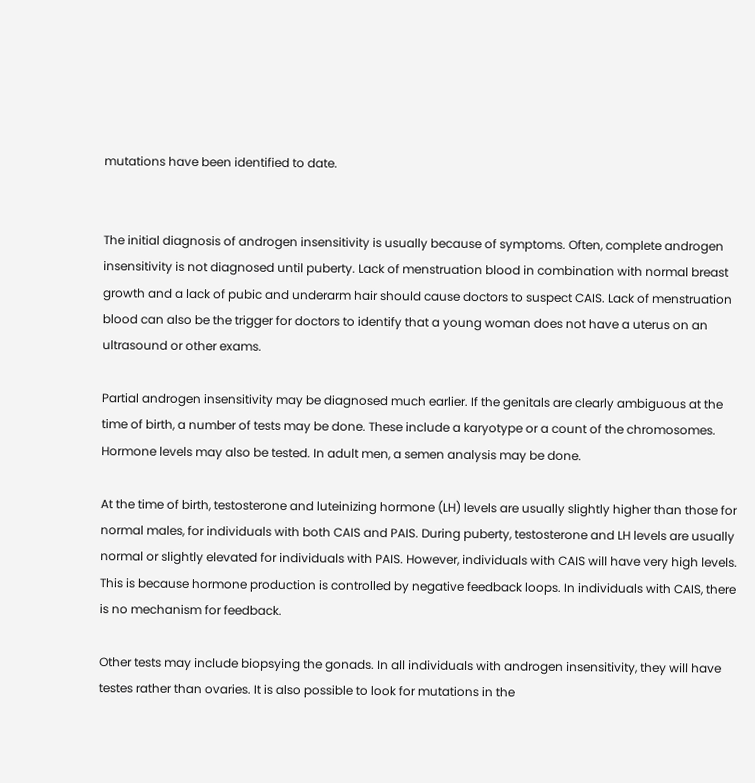mutations have been identified to date.


The initial diagnosis of androgen insensitivity is usually because of symptoms. Often, complete androgen insensitivity is not diagnosed until puberty. Lack of menstruation blood in combination with normal breast growth and a lack of pubic and underarm hair should cause doctors to suspect CAIS. Lack of menstruation blood can also be the trigger for doctors to identify that a young woman does not have a uterus on an ultrasound or other exams.

Partial androgen insensitivity may be diagnosed much earlier. If the genitals are clearly ambiguous at the time of birth, a number of tests may be done. These include a karyotype or a count of the chromosomes. Hormone levels may also be tested. In adult men, a semen analysis may be done.

At the time of birth, testosterone and luteinizing hormone (LH) levels are usually slightly higher than those for normal males, for individuals with both CAIS and PAIS. During puberty, testosterone and LH levels are usually normal or slightly elevated for individuals with PAIS. However, individuals with CAIS will have very high levels. This is because hormone production is controlled by negative feedback loops. In individuals with CAIS, there is no mechanism for feedback.

Other tests may include biopsying the gonads. In all individuals with androgen insensitivity, they will have testes rather than ovaries. It is also possible to look for mutations in the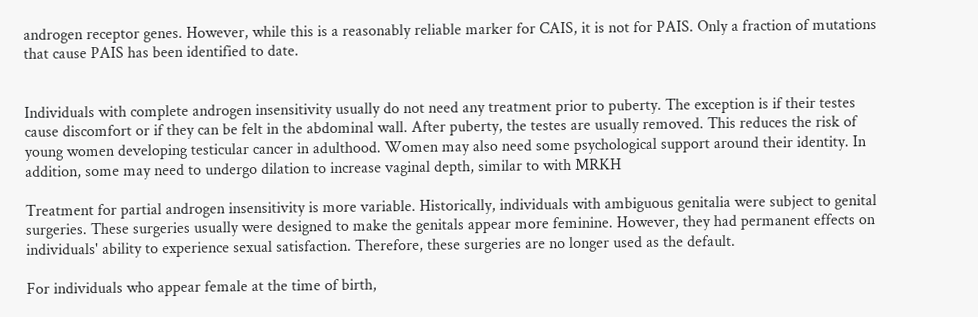androgen receptor genes. However, while this is a reasonably reliable marker for CAIS, it is not for PAIS. Only a fraction of mutations that cause PAIS has been identified to date.


Individuals with complete androgen insensitivity usually do not need any treatment prior to puberty. The exception is if their testes cause discomfort or if they can be felt in the abdominal wall. After puberty, the testes are usually removed. This reduces the risk of young women developing testicular cancer in adulthood. Women may also need some psychological support around their identity. In addition, some may need to undergo dilation to increase vaginal depth, similar to with MRKH

Treatment for partial androgen insensitivity is more variable. Historically, individuals with ambiguous genitalia were subject to genital surgeries. These surgeries usually were designed to make the genitals appear more feminine. However, they had permanent effects on individuals' ability to experience sexual satisfaction. Therefore, these surgeries are no longer used as the default.

For individuals who appear female at the time of birth,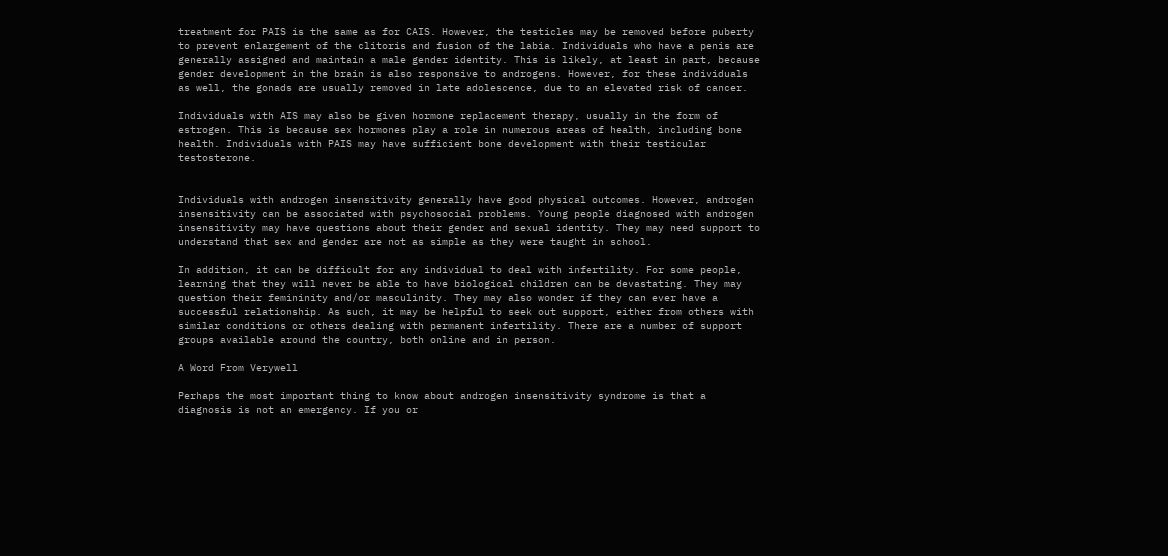treatment for PAIS is the same as for CAIS. However, the testicles may be removed before puberty to prevent enlargement of the clitoris and fusion of the labia. Individuals who have a penis are generally assigned and maintain a male gender identity. This is likely, at least in part, because gender development in the brain is also responsive to androgens. However, for these individuals as well, the gonads are usually removed in late adolescence, due to an elevated risk of cancer.

Individuals with AIS may also be given hormone replacement therapy, usually in the form of estrogen. This is because sex hormones play a role in numerous areas of health, including bone health. Individuals with PAIS may have sufficient bone development with their testicular testosterone.


Individuals with androgen insensitivity generally have good physical outcomes. However, androgen insensitivity can be associated with psychosocial problems. Young people diagnosed with androgen insensitivity may have questions about their gender and sexual identity. They may need support to understand that sex and gender are not as simple as they were taught in school.

In addition, it can be difficult for any individual to deal with infertility. For some people, learning that they will never be able to have biological children can be devastating. They may question their femininity and/or masculinity. They may also wonder if they can ever have a successful relationship. As such, it may be helpful to seek out support, either from others with similar conditions or others dealing with permanent infertility. There are a number of support groups available around the country, both online and in person.

A Word From Verywell

Perhaps the most important thing to know about androgen insensitivity syndrome is that a diagnosis is not an emergency. If you or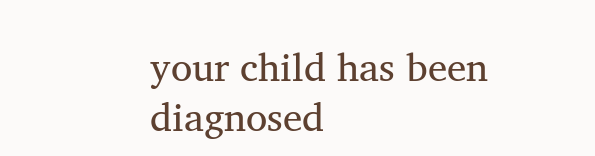your child has been diagnosed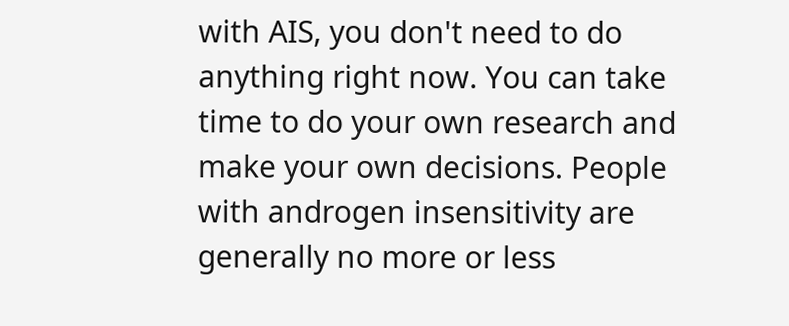with AIS, you don't need to do anything right now. You can take time to do your own research and make your own decisions. People with androgen insensitivity are generally no more or less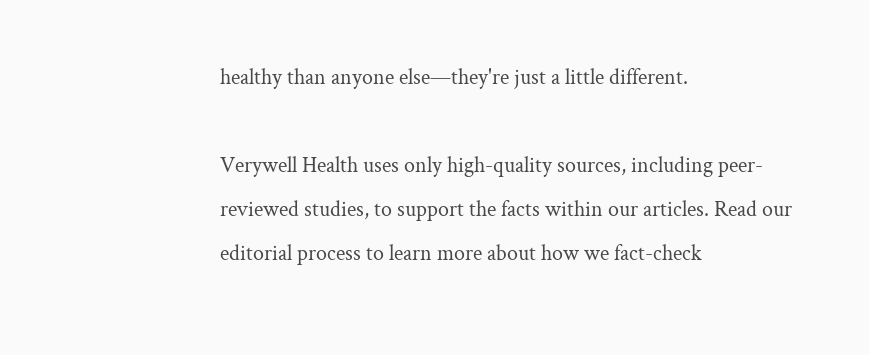healthy than anyone else—they're just a little different.

Verywell Health uses only high-quality sources, including peer-reviewed studies, to support the facts within our articles. Read our editorial process to learn more about how we fact-check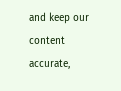and keep our content accurate,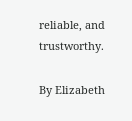reliable, and trustworthy.

By Elizabeth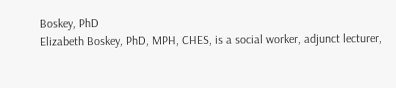Boskey, PhD
Elizabeth Boskey, PhD, MPH, CHES, is a social worker, adjunct lecturer,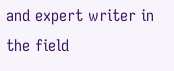and expert writer in the field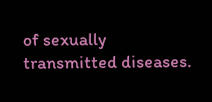of sexually transmitted diseases.